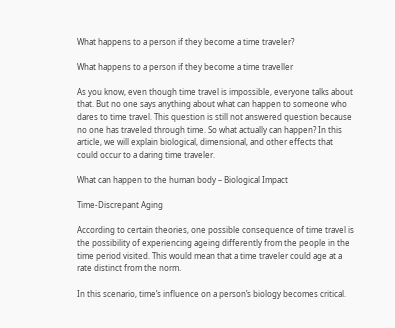What happens to a person if they become a time traveler?

What happens to a person if they become a time traveller

As you know, even though time travel is impossible, everyone talks about that. But no one says anything about what can happen to someone who dares to time travel. This question is still not answered question because no one has traveled through time. So what actually can happen? In this article, we will explain biological, dimensional, and other effects that could occur to a daring time traveler.

What can happen to the human body – Biological Impact

Time-Discrepant Aging

According to certain theories, one possible consequence of time travel is the possibility of experiencing ageing differently from the people in the time period visited. This would mean that a time traveler could age at a rate distinct from the norm.

In this scenario, time’s influence on a person’s biology becomes critical.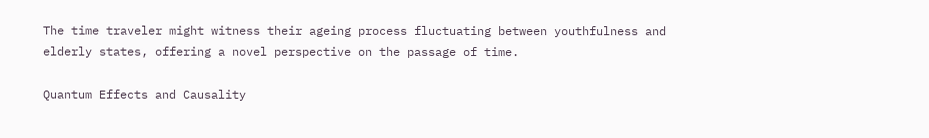The time traveler might witness their ageing process fluctuating between youthfulness and elderly states, offering a novel perspective on the passage of time.

Quantum Effects and Causality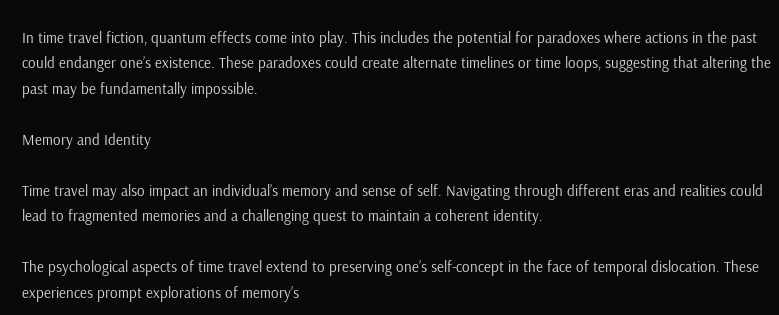In time travel fiction, quantum effects come into play. This includes the potential for paradoxes where actions in the past could endanger one’s existence. These paradoxes could create alternate timelines or time loops, suggesting that altering the past may be fundamentally impossible.

Memory and Identity

Time travel may also impact an individual’s memory and sense of self. Navigating through different eras and realities could lead to fragmented memories and a challenging quest to maintain a coherent identity.

The psychological aspects of time travel extend to preserving one’s self-concept in the face of temporal dislocation. These experiences prompt explorations of memory’s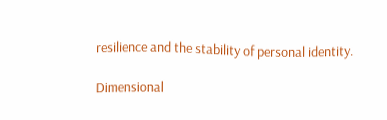resilience and the stability of personal identity.

Dimensional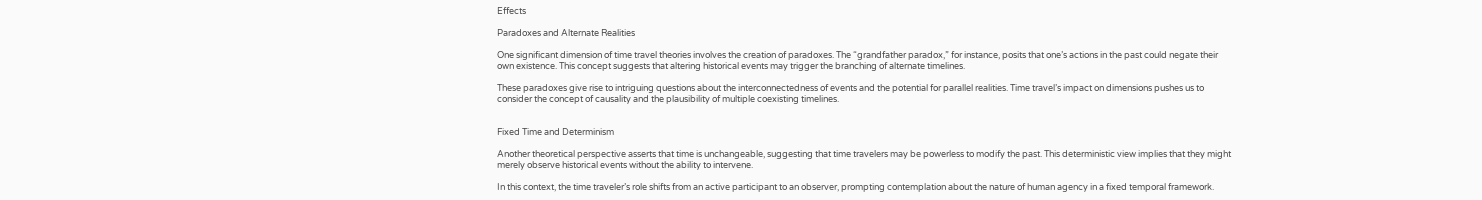Effects

Paradoxes and Alternate Realities

One significant dimension of time travel theories involves the creation of paradoxes. The “grandfather paradox,” for instance, posits that one’s actions in the past could negate their own existence. This concept suggests that altering historical events may trigger the branching of alternate timelines.

These paradoxes give rise to intriguing questions about the interconnectedness of events and the potential for parallel realities. Time travel’s impact on dimensions pushes us to consider the concept of causality and the plausibility of multiple coexisting timelines.


Fixed Time and Determinism

Another theoretical perspective asserts that time is unchangeable, suggesting that time travelers may be powerless to modify the past. This deterministic view implies that they might merely observe historical events without the ability to intervene.

In this context, the time traveler’s role shifts from an active participant to an observer, prompting contemplation about the nature of human agency in a fixed temporal framework.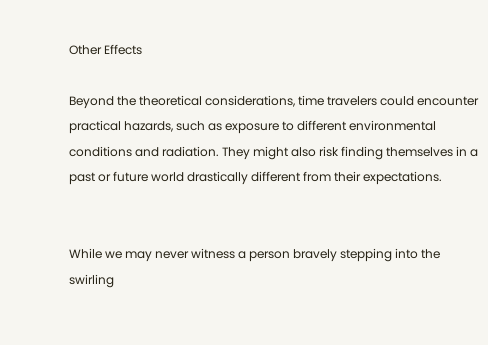Other Effects

Beyond the theoretical considerations, time travelers could encounter practical hazards, such as exposure to different environmental conditions and radiation. They might also risk finding themselves in a past or future world drastically different from their expectations.


While we may never witness a person bravely stepping into the swirling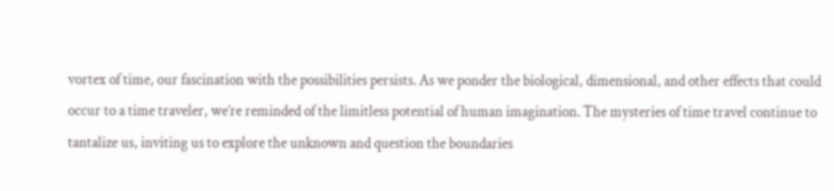vortex of time, our fascination with the possibilities persists. As we ponder the biological, dimensional, and other effects that could occur to a time traveler, we’re reminded of the limitless potential of human imagination. The mysteries of time travel continue to tantalize us, inviting us to explore the unknown and question the boundaries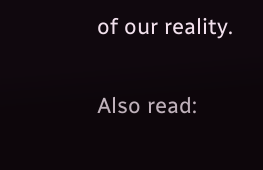of our reality.

Also read: